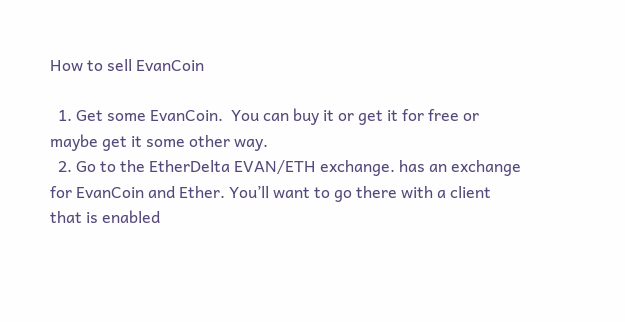How to sell EvanCoin

  1. Get some EvanCoin.  You can buy it or get it for free or maybe get it some other way.
  2. Go to the EtherDelta EVAN/ETH exchange. has an exchange for EvanCoin and Ether. You’ll want to go there with a client that is enabled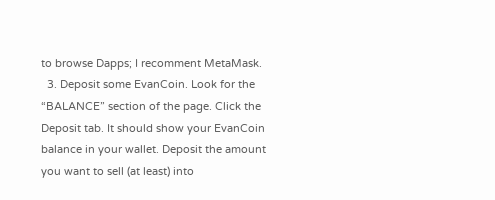to browse Dapps; I recomment MetaMask.
  3. Deposit some EvanCoin. Look for the “BALANCE” section of the page. Click the Deposit tab. It should show your EvanCoin balance in your wallet. Deposit the amount you want to sell (at least) into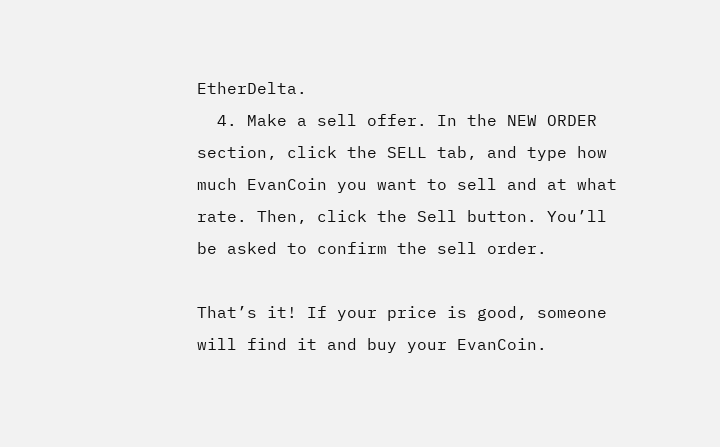EtherDelta.
  4. Make a sell offer. In the NEW ORDER section, click the SELL tab, and type how much EvanCoin you want to sell and at what rate. Then, click the Sell button. You’ll be asked to confirm the sell order.

That’s it! If your price is good, someone will find it and buy your EvanCoin.